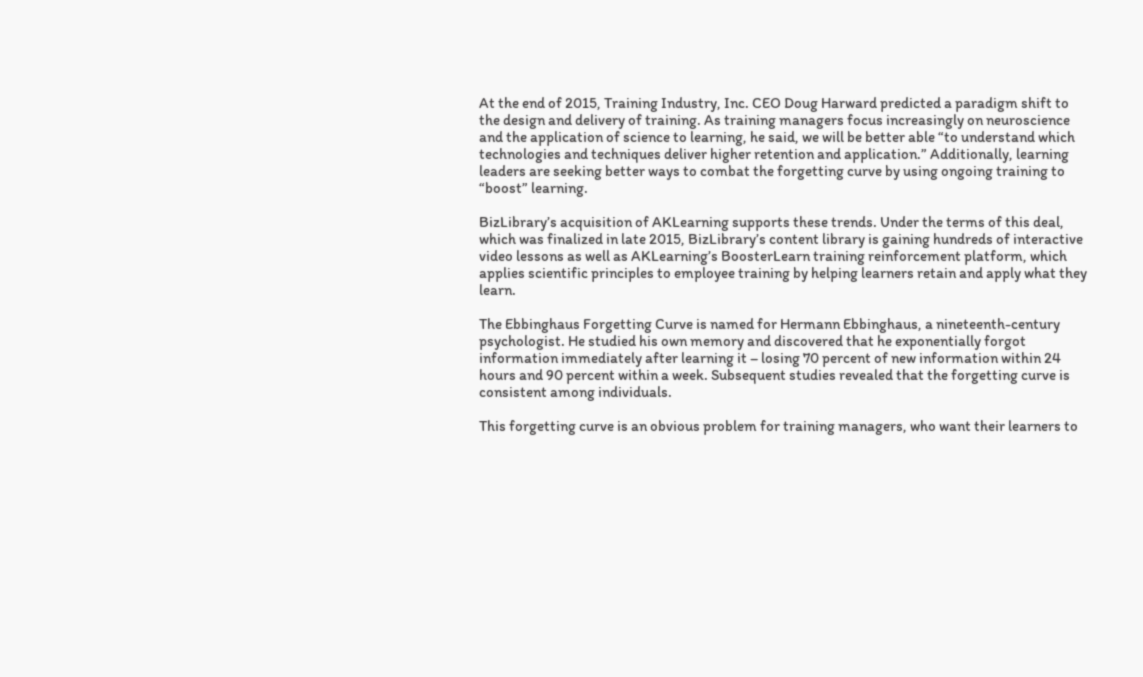At the end of 2015, Training Industry, Inc. CEO Doug Harward predicted a paradigm shift to the design and delivery of training. As training managers focus increasingly on neuroscience and the application of science to learning, he said, we will be better able “to understand which technologies and techniques deliver higher retention and application.” Additionally, learning leaders are seeking better ways to combat the forgetting curve by using ongoing training to “boost” learning.

BizLibrary’s acquisition of AKLearning supports these trends. Under the terms of this deal, which was finalized in late 2015, BizLibrary’s content library is gaining hundreds of interactive video lessons as well as AKLearning’s BoosterLearn training reinforcement platform, which applies scientific principles to employee training by helping learners retain and apply what they learn.

The Ebbinghaus Forgetting Curve is named for Hermann Ebbinghaus, a nineteenth-century psychologist. He studied his own memory and discovered that he exponentially forgot information immediately after learning it – losing 70 percent of new information within 24 hours and 90 percent within a week. Subsequent studies revealed that the forgetting curve is consistent among individuals.

This forgetting curve is an obvious problem for training managers, who want their learners to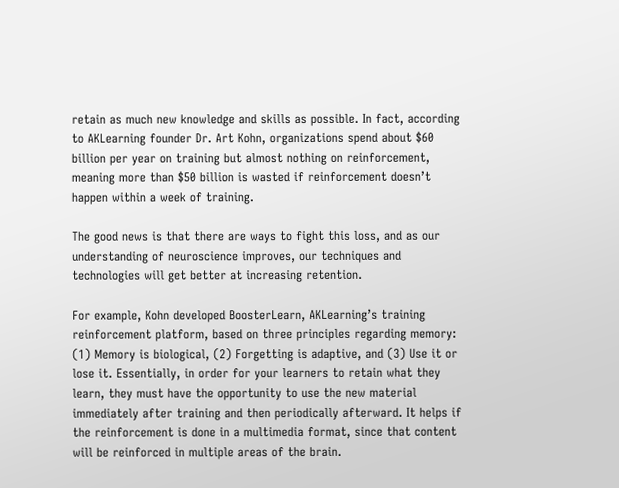retain as much new knowledge and skills as possible. In fact, according to AKLearning founder Dr. Art Kohn, organizations spend about $60 billion per year on training but almost nothing on reinforcement, meaning more than $50 billion is wasted if reinforcement doesn’t happen within a week of training.

The good news is that there are ways to fight this loss, and as our understanding of neuroscience improves, our techniques and technologies will get better at increasing retention.

For example, Kohn developed BoosterLearn, AKLearning’s training reinforcement platform, based on three principles regarding memory: (1) Memory is biological, (2) Forgetting is adaptive, and (3) Use it or lose it. Essentially, in order for your learners to retain what they learn, they must have the opportunity to use the new material immediately after training and then periodically afterward. It helps if the reinforcement is done in a multimedia format, since that content will be reinforced in multiple areas of the brain.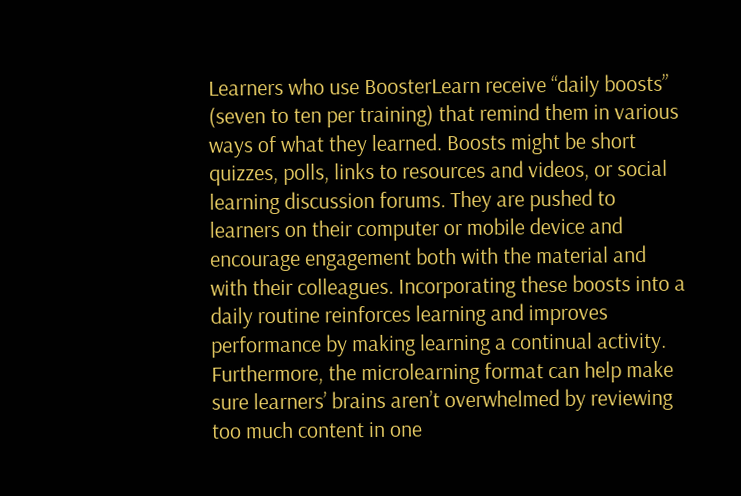Learners who use BoosterLearn receive “daily boosts” (seven to ten per training) that remind them in various ways of what they learned. Boosts might be short quizzes, polls, links to resources and videos, or social learning discussion forums. They are pushed to learners on their computer or mobile device and encourage engagement both with the material and with their colleagues. Incorporating these boosts into a daily routine reinforces learning and improves performance by making learning a continual activity. Furthermore, the microlearning format can help make sure learners’ brains aren’t overwhelmed by reviewing too much content in one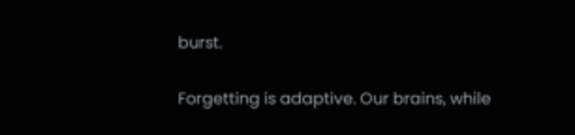burst.

Forgetting is adaptive. Our brains, while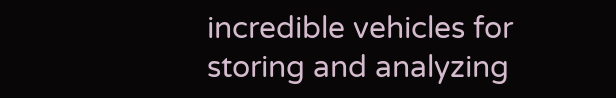incredible vehicles for storing and analyzing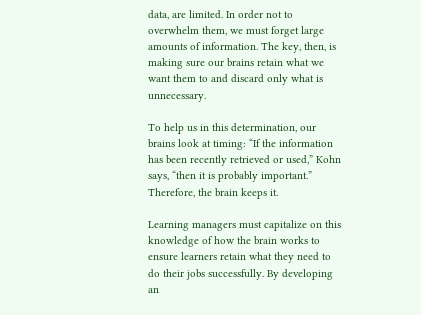data, are limited. In order not to overwhelm them, we must forget large amounts of information. The key, then, is making sure our brains retain what we want them to and discard only what is unnecessary.

To help us in this determination, our brains look at timing: “If the information has been recently retrieved or used,” Kohn says, “then it is probably important.” Therefore, the brain keeps it.

Learning managers must capitalize on this knowledge of how the brain works to ensure learners retain what they need to do their jobs successfully. By developing an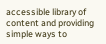accessible library of content and providing simple ways to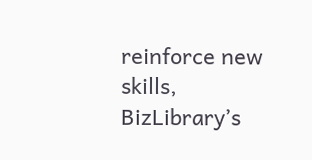reinforce new skills, BizLibrary’s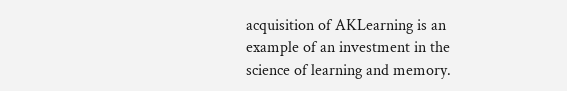acquisition of AKLearning is an example of an investment in the science of learning and memory.